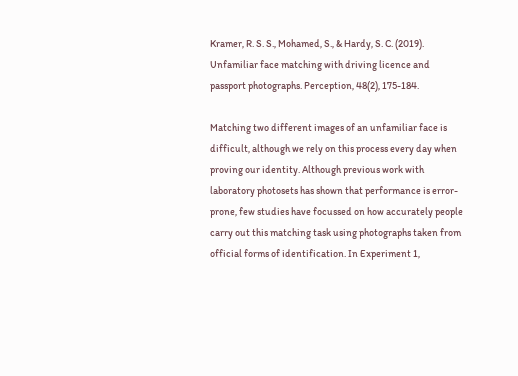Kramer, R. S. S., Mohamed, S., & Hardy, S. C. (2019). Unfamiliar face matching with driving licence and passport photographs. Perception, 48(2), 175-184.

Matching two different images of an unfamiliar face is difficult, although we rely on this process every day when proving our identity. Although previous work with laboratory photosets has shown that performance is error-prone, few studies have focussed on how accurately people carry out this matching task using photographs taken from official forms of identification. In Experiment 1,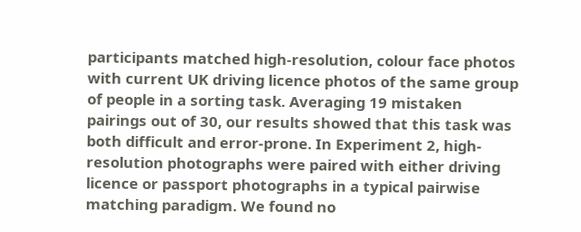participants matched high-resolution, colour face photos with current UK driving licence photos of the same group of people in a sorting task. Averaging 19 mistaken pairings out of 30, our results showed that this task was both difficult and error-prone. In Experiment 2, high-resolution photographs were paired with either driving licence or passport photographs in a typical pairwise matching paradigm. We found no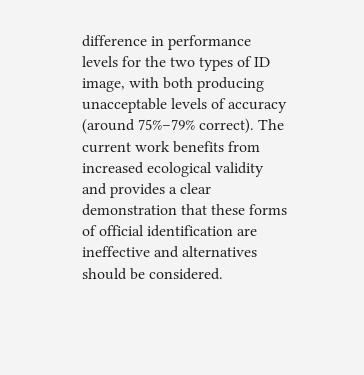difference in performance levels for the two types of ID image, with both producing unacceptable levels of accuracy (around 75%–79% correct). The current work benefits from increased ecological validity and provides a clear demonstration that these forms of official identification are ineffective and alternatives should be considered.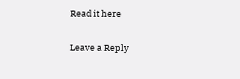Read it here

Leave a Reply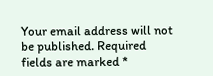Your email address will not be published. Required fields are marked *